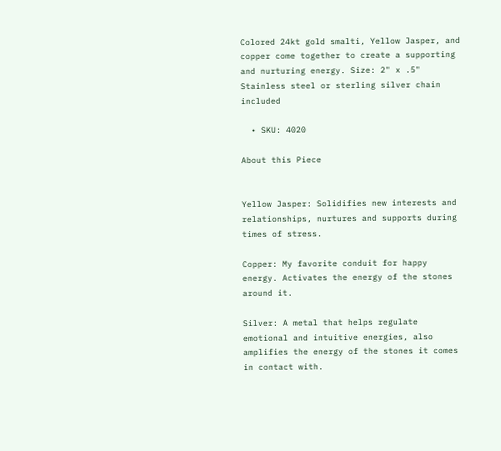Colored 24kt gold smalti, Yellow Jasper, and copper come together to create a supporting and nurturing energy. Size: 2" x .5" Stainless steel or sterling silver chain included

  • SKU: 4020

About this Piece


Yellow Jasper: Solidifies new interests and relationships, nurtures and supports during times of stress.

Copper: My favorite conduit for happy energy. Activates the energy of the stones around it.

Silver: A metal that helps regulate emotional and intuitive energies, also amplifies the energy of the stones it comes in contact with.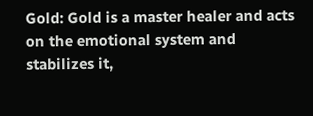Gold: Gold is a master healer and acts on the emotional system and stabilizes it,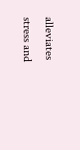alleviates stress and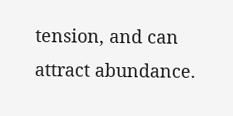tension, and can attract abundance.